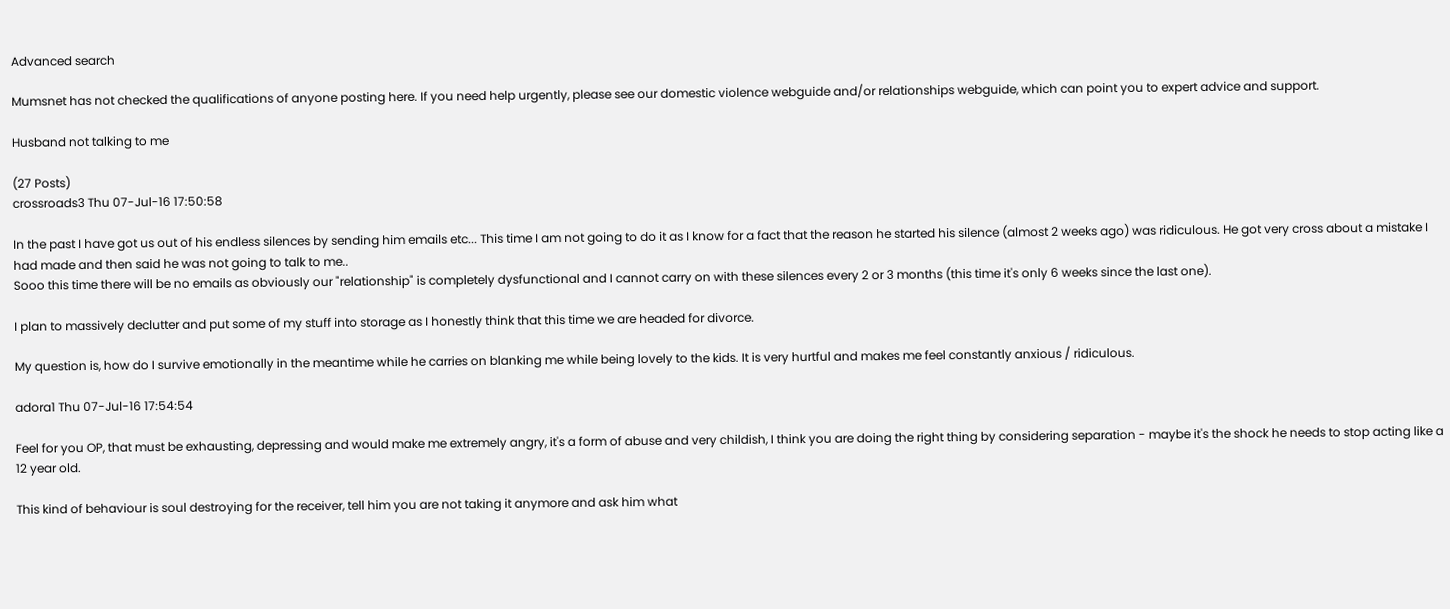Advanced search

Mumsnet has not checked the qualifications of anyone posting here. If you need help urgently, please see our domestic violence webguide and/or relationships webguide, which can point you to expert advice and support.

Husband not talking to me

(27 Posts)
crossroads3 Thu 07-Jul-16 17:50:58

In the past I have got us out of his endless silences by sending him emails etc... This time I am not going to do it as I know for a fact that the reason he started his silence (almost 2 weeks ago) was ridiculous. He got very cross about a mistake I had made and then said he was not going to talk to me..
Sooo this time there will be no emails as obviously our "relationship" is completely dysfunctional and I cannot carry on with these silences every 2 or 3 months (this time it's only 6 weeks since the last one).

I plan to massively declutter and put some of my stuff into storage as I honestly think that this time we are headed for divorce.

My question is, how do I survive emotionally in the meantime while he carries on blanking me while being lovely to the kids. It is very hurtful and makes me feel constantly anxious / ridiculous.

adora1 Thu 07-Jul-16 17:54:54

Feel for you OP, that must be exhausting, depressing and would make me extremely angry, it's a form of abuse and very childish, I think you are doing the right thing by considering separation - maybe it's the shock he needs to stop acting like a 12 year old.

This kind of behaviour is soul destroying for the receiver, tell him you are not taking it anymore and ask him what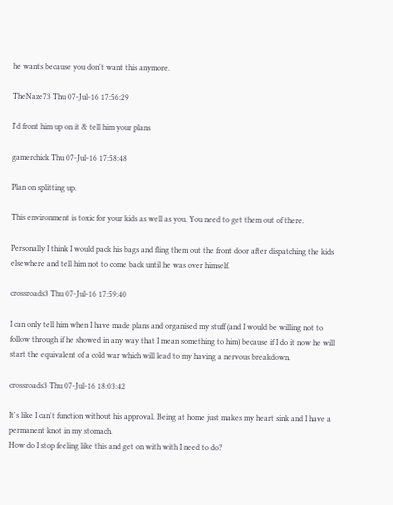he wants because you don't want this anymore.

TheNaze73 Thu 07-Jul-16 17:56:29

I'd front him up on it & tell him your plans

gamerchick Thu 07-Jul-16 17:58:48

Plan on splitting up.

This environment is toxic for your kids as well as you. You need to get them out of there.

Personally I think I would pack his bags and fling them out the front door after dispatching the kids elsewhere and tell him not to come back until he was over himself.

crossroads3 Thu 07-Jul-16 17:59:40

I can only tell him when I have made plans and organised my stuff (and I would be willing not to follow through if he showed in any way that I mean something to him) because if I do it now he will start the equivalent of a cold war which will lead to my having a nervous breakdown.

crossroads3 Thu 07-Jul-16 18:03:42

It's like I can't function without his approval. Being at home just makes my heart sink and I have a permanent knot in my stomach.
How do I stop feeling like this and get on with with I need to do?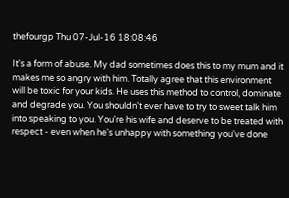thefourgp Thu 07-Jul-16 18:08:46

It's a form of abuse. My dad sometimes does this to my mum and it makes me so angry with him. Totally agree that this environment will be toxic for your kids. He uses this method to control, dominate and degrade you. You shouldn't ever have to try to sweet talk him into speaking to you. You're his wife and deserve to be treated with respect - even when he's unhappy with something you've done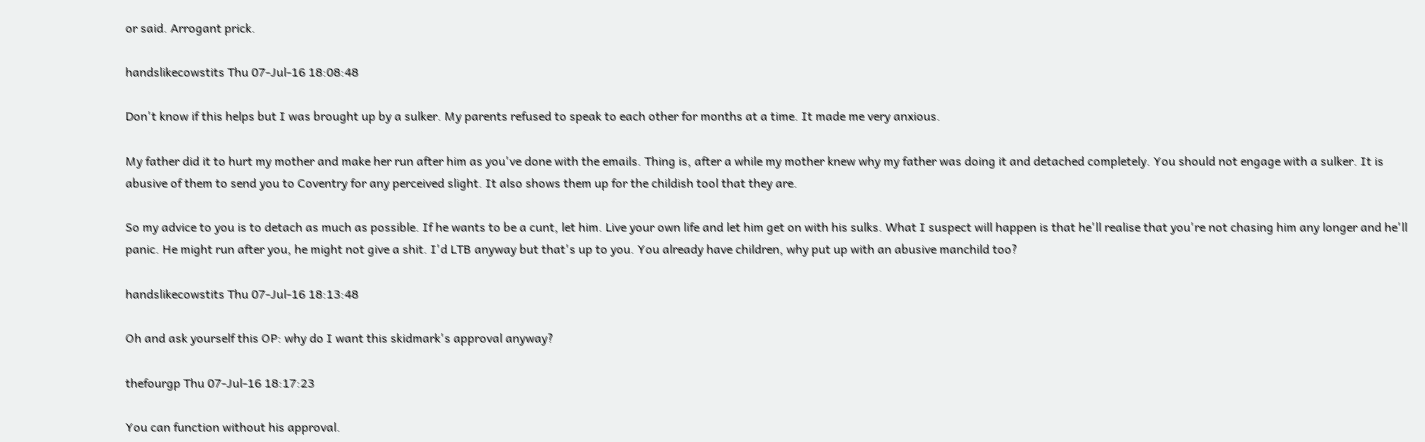or said. Arrogant prick.

handslikecowstits Thu 07-Jul-16 18:08:48

Don't know if this helps but I was brought up by a sulker. My parents refused to speak to each other for months at a time. It made me very anxious.

My father did it to hurt my mother and make her run after him as you've done with the emails. Thing is, after a while my mother knew why my father was doing it and detached completely. You should not engage with a sulker. It is abusive of them to send you to Coventry for any perceived slight. It also shows them up for the childish tool that they are.

So my advice to you is to detach as much as possible. If he wants to be a cunt, let him. Live your own life and let him get on with his sulks. What I suspect will happen is that he'll realise that you're not chasing him any longer and he'll panic. He might run after you, he might not give a shit. I'd LTB anyway but that's up to you. You already have children, why put up with an abusive manchild too?

handslikecowstits Thu 07-Jul-16 18:13:48

Oh and ask yourself this OP: why do I want this skidmark's approval anyway?

thefourgp Thu 07-Jul-16 18:17:23

You can function without his approval.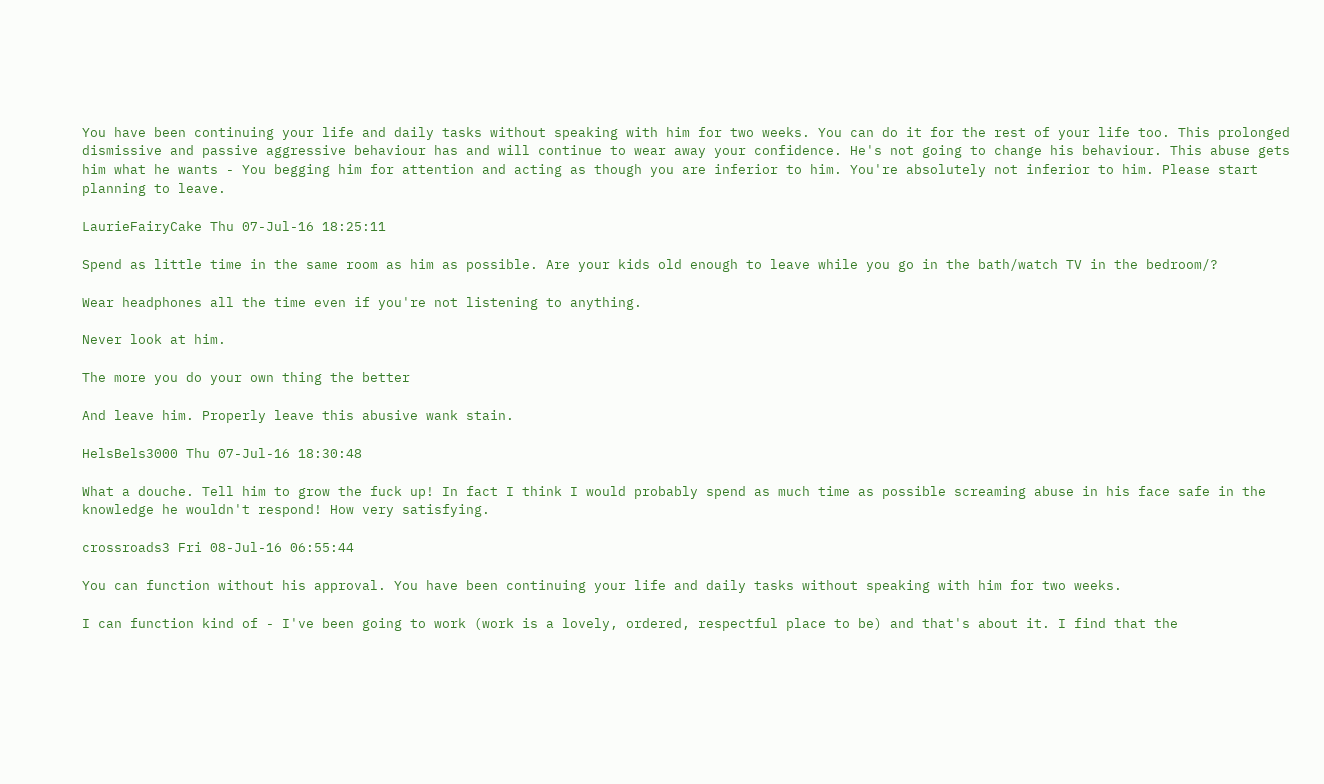You have been continuing your life and daily tasks without speaking with him for two weeks. You can do it for the rest of your life too. This prolonged dismissive and passive aggressive behaviour has and will continue to wear away your confidence. He's not going to change his behaviour. This abuse gets him what he wants - You begging him for attention and acting as though you are inferior to him. You're absolutely not inferior to him. Please start planning to leave.

LaurieFairyCake Thu 07-Jul-16 18:25:11

Spend as little time in the same room as him as possible. Are your kids old enough to leave while you go in the bath/watch TV in the bedroom/?

Wear headphones all the time even if you're not listening to anything.

Never look at him.

The more you do your own thing the better

And leave him. Properly leave this abusive wank stain.

HelsBels3000 Thu 07-Jul-16 18:30:48

What a douche. Tell him to grow the fuck up! In fact I think I would probably spend as much time as possible screaming abuse in his face safe in the knowledge he wouldn't respond! How very satisfying.

crossroads3 Fri 08-Jul-16 06:55:44

You can function without his approval. You have been continuing your life and daily tasks without speaking with him for two weeks.

I can function kind of - I've been going to work (work is a lovely, ordered, respectful place to be) and that's about it. I find that the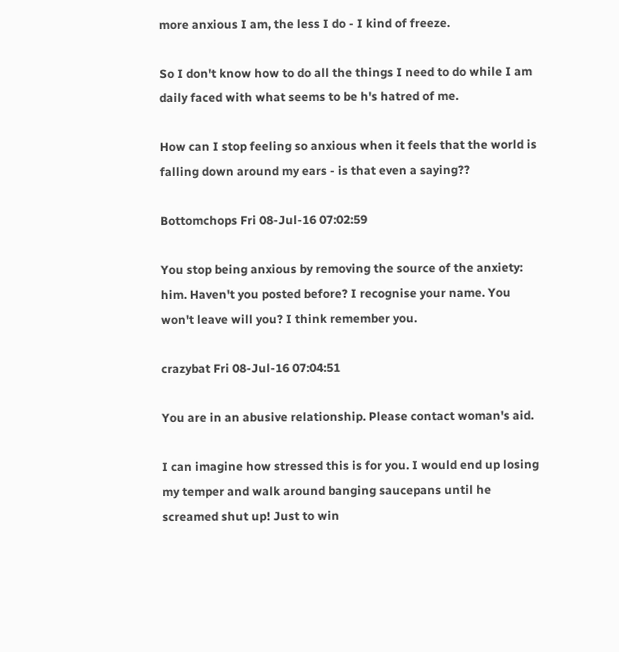more anxious I am, the less I do - I kind of freeze.

So I don't know how to do all the things I need to do while I am daily faced with what seems to be h's hatred of me.

How can I stop feeling so anxious when it feels that the world is falling down around my ears - is that even a saying??

Bottomchops Fri 08-Jul-16 07:02:59

You stop being anxious by removing the source of the anxiety: him. Haven't you posted before? I recognise your name. You won't leave will you? I think remember you.

crazybat Fri 08-Jul-16 07:04:51

You are in an abusive relationship. Please contact woman's aid.

I can imagine how stressed this is for you. I would end up losing my temper and walk around banging saucepans until he screamed shut up! Just to win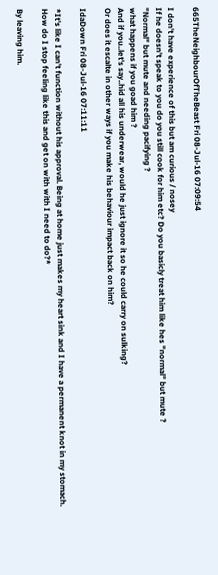665TheNeighbourOfTheBeast Fri 08-Jul-16 07:09:54

I don't have experience of this but am curious / nosey
If he doesn't speak to you do you still cook for him etc? Do you basicly treat him like hes "normal" but mute ?
"Normal" but mute and needing pacifying ?
what happens if you goad him ?
And if you..let's say..hid all his underwear, would he just ignore it so he could carry on sulking?
Or does it escalte in other ways if you make his behaviour impact back on him?

IdaDown Fri 08-Jul-16 07:11:11

*It's like I can't function without his approval. Being at home just makes my heart sink and I have a permanent knot in my stomach.
How do I stop feeling like this and get on with with I need to do?*

By leaving him.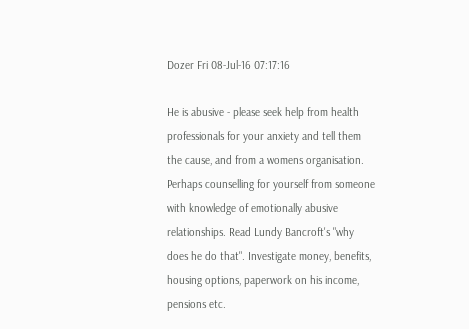Dozer Fri 08-Jul-16 07:17:16

He is abusive - please seek help from health professionals for your anxiety and tell them the cause, and from a womens organisation. Perhaps counselling for yourself from someone with knowledge of emotionally abusive relationships. Read Lundy Bancroft's "why does he do that". Investigate money, benefits, housing options, paperwork on his income, pensions etc.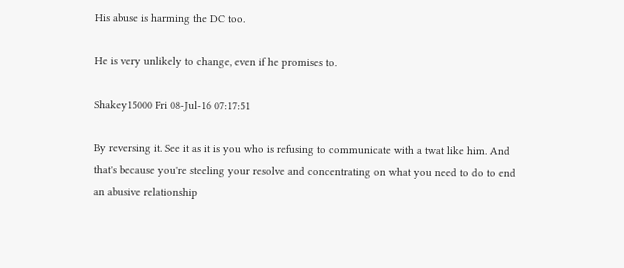His abuse is harming the DC too.

He is very unlikely to change, even if he promises to.

Shakey15000 Fri 08-Jul-16 07:17:51

By reversing it. See it as it is you who is refusing to communicate with a twat like him. And that's because you're steeling your resolve and concentrating on what you need to do to end an abusive relationship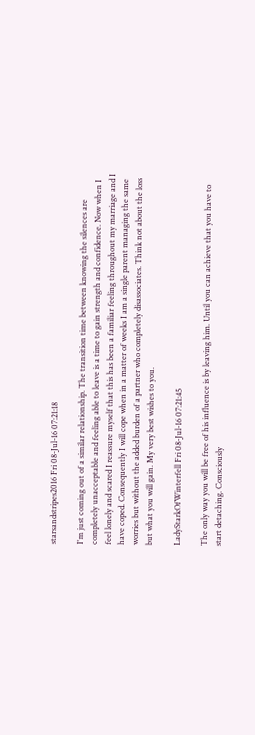starsandstripes2016 Fri 08-Jul-16 07:21:18

I'm just coming out of a similar relationship. The transition time between knowing the silences are completely unacceptable and feeling able to leave is a time to gain strength and confidence. Now when I feel lonely and scared I reassure myself that this has been a familiar feeling throughout my marriage and I have coped. Consequently I will cope when in a matter of weeks I am a single parent managing the same worries but without the added burden of a partner who completely disassociates. Think not about the loss but what you will gain. My very best wishes to you.

LadyStarkOfWinterfell Fri 08-Jul-16 07:21:45

The only way you will be free of his influence is by leaving him. Until you can achieve that you have to start detaching. Consciously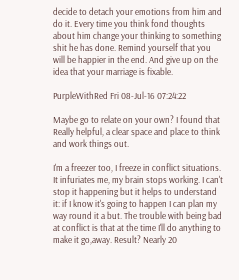decide to detach your emotions from him and do it. Every time you think fond thoughts about him change your thinking to something shit he has done. Remind yourself that you will be happier in the end. And give up on the idea that your marriage is fixable.

PurpleWithRed Fri 08-Jul-16 07:24:22

Maybe go to relate on your own? I found that Really helpful, a clear space and place to think and work things out.

I'm a freezer too, I freeze in conflict situations. It infuriates me, my brain stops working. I can't stop it happening but it helps to understand it: if I know it's going to happen I can plan my way round it a but. The trouble with being bad at conflict is that at the time I'll do anything to make it go,away. Result? Nearly 20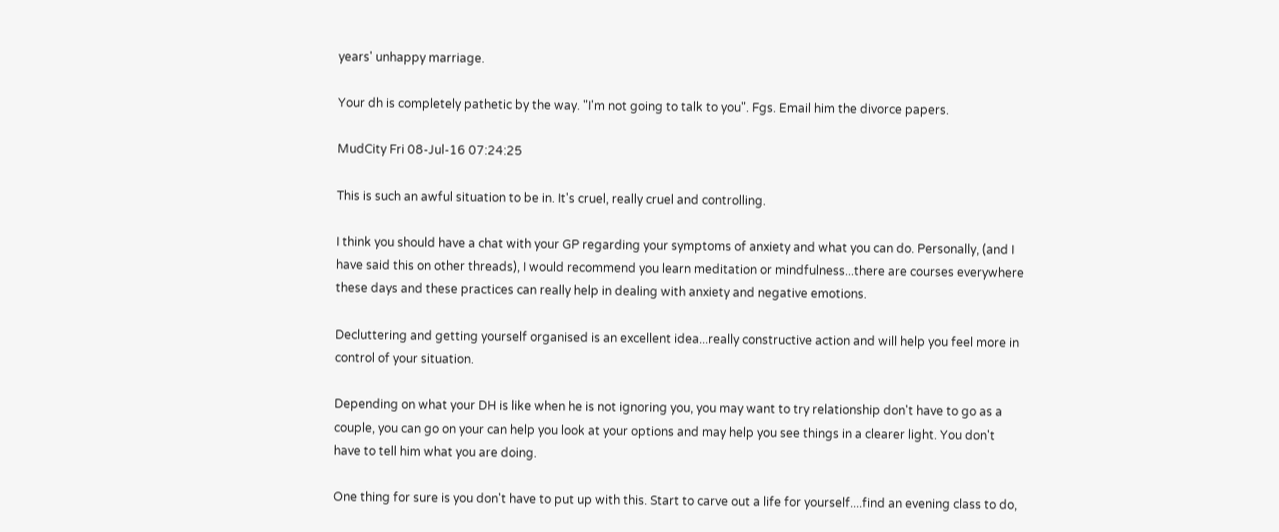years' unhappy marriage.

Your dh is completely pathetic by the way. "I'm not going to talk to you". Fgs. Email him the divorce papers.

MudCity Fri 08-Jul-16 07:24:25

This is such an awful situation to be in. It's cruel, really cruel and controlling.

I think you should have a chat with your GP regarding your symptoms of anxiety and what you can do. Personally, (and I have said this on other threads), I would recommend you learn meditation or mindfulness...there are courses everywhere these days and these practices can really help in dealing with anxiety and negative emotions.

Decluttering and getting yourself organised is an excellent idea...really constructive action and will help you feel more in control of your situation.

Depending on what your DH is like when he is not ignoring you, you may want to try relationship don't have to go as a couple, you can go on your can help you look at your options and may help you see things in a clearer light. You don't have to tell him what you are doing.

One thing for sure is you don't have to put up with this. Start to carve out a life for yourself....find an evening class to do,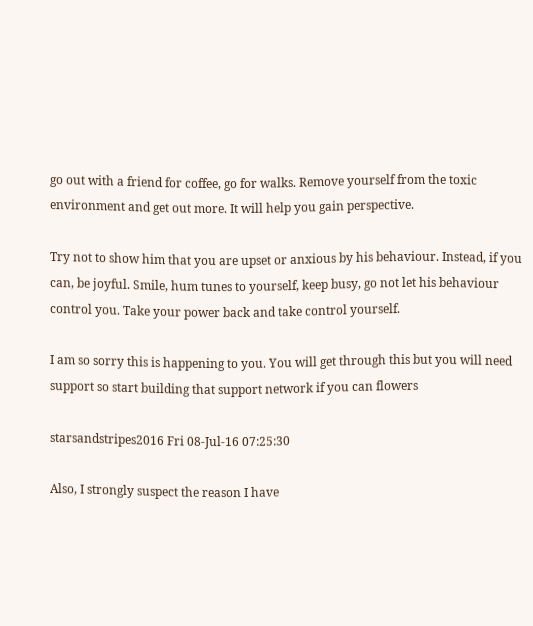go out with a friend for coffee, go for walks. Remove yourself from the toxic environment and get out more. It will help you gain perspective.

Try not to show him that you are upset or anxious by his behaviour. Instead, if you can, be joyful. Smile, hum tunes to yourself, keep busy, go not let his behaviour control you. Take your power back and take control yourself.

I am so sorry this is happening to you. You will get through this but you will need support so start building that support network if you can flowers

starsandstripes2016 Fri 08-Jul-16 07:25:30

Also, I strongly suspect the reason I have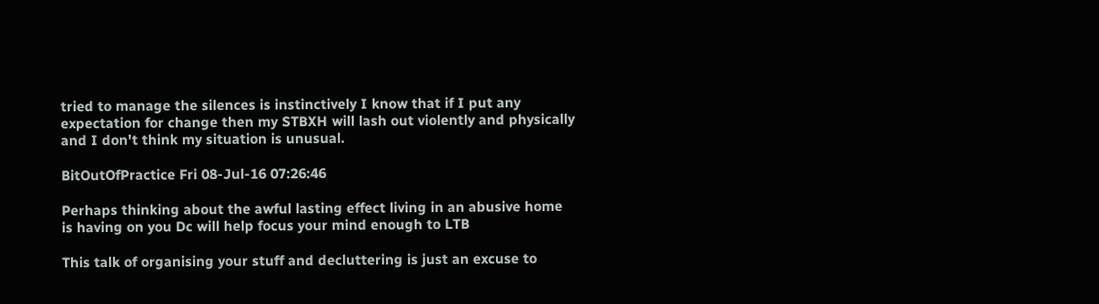tried to manage the silences is instinctively I know that if I put any expectation for change then my STBXH will lash out violently and physically and I don't think my situation is unusual.

BitOutOfPractice Fri 08-Jul-16 07:26:46

Perhaps thinking about the awful lasting effect living in an abusive home is having on you Dc will help focus your mind enough to LTB

This talk of organising your stuff and decluttering is just an excuse to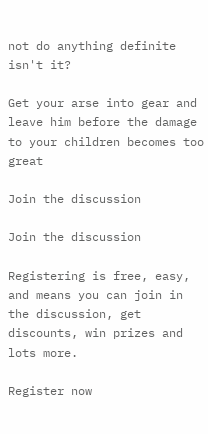not do anything definite isn't it?

Get your arse into gear and leave him before the damage to your children becomes too great

Join the discussion

Join the discussion

Registering is free, easy, and means you can join in the discussion, get discounts, win prizes and lots more.

Register now